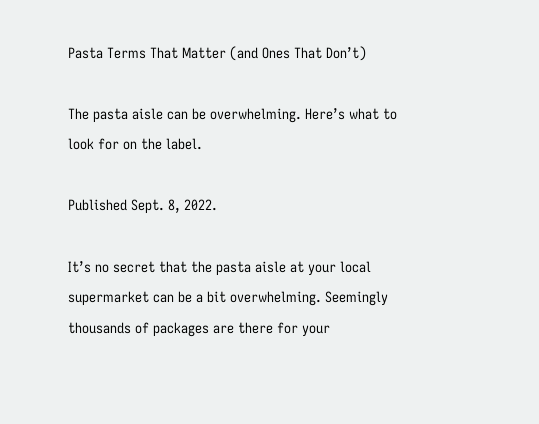Pasta Terms That Matter (and Ones That Don’t)

The pasta aisle can be overwhelming. Here’s what to look for on the label.

Published Sept. 8, 2022.

It’s no secret that the pasta aisle at your local supermarket can be a bit overwhelming. Seemingly thousands of packages are there for your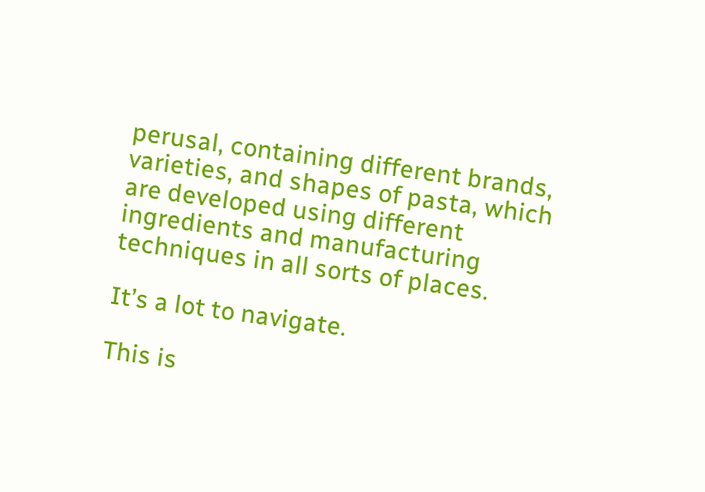perusal, containing different brands, varieties, and shapes of pasta, which are developed using different ingredients and manufacturing techniques in all sorts of places.

It’s a lot to navigate.

This is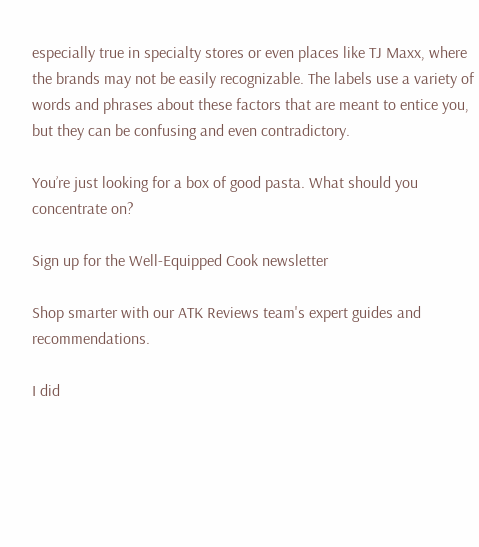especially true in specialty stores or even places like TJ Maxx, where the brands may not be easily recognizable. The labels use a variety of words and phrases about these factors that are meant to entice you, but they can be confusing and even contradictory.

You’re just looking for a box of good pasta. What should you concentrate on?

Sign up for the Well-Equipped Cook newsletter

Shop smarter with our ATK Reviews team's expert guides and recommendations.

I did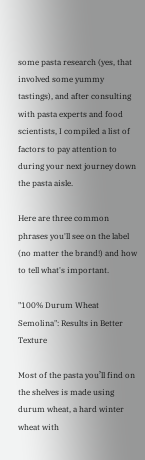some pasta research (yes, that involved some yummy tastings), and after consulting with pasta experts and food scientists, I compiled a list of factors to pay attention to during your next journey down the pasta aisle.

Here are three common phrases you'll see on the label (no matter the brand!) and how to tell what's important.

"100% Durum Wheat Semolina": Results in Better Texture

Most of the pasta you’ll find on the shelves is made using durum wheat, a hard winter wheat with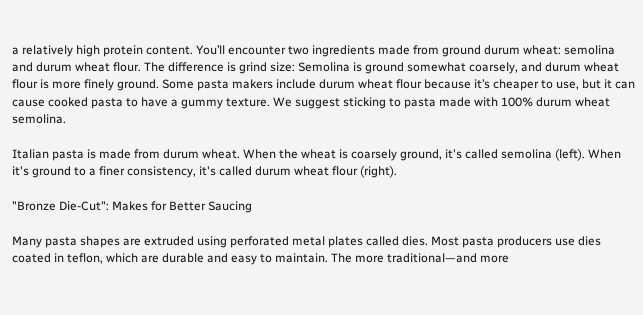a relatively high protein content. You’ll encounter two ingredients made from ground durum wheat: semolina and durum wheat flour. The difference is grind size: Semolina is ground somewhat coarsely, and durum wheat flour is more finely ground. Some pasta makers include durum wheat flour because it’s cheaper to use, but it can cause cooked pasta to have a gummy texture. We suggest sticking to pasta made with 100% durum wheat semolina.

Italian pasta is made from durum wheat. When the wheat is coarsely ground, it's called semolina (left). When it's ground to a finer consistency, it's called durum wheat flour (right).

"Bronze Die-Cut": Makes for Better Saucing

Many pasta shapes are extruded using perforated metal plates called dies. Most pasta producers use dies coated in teflon, which are durable and easy to maintain. The more traditional—and more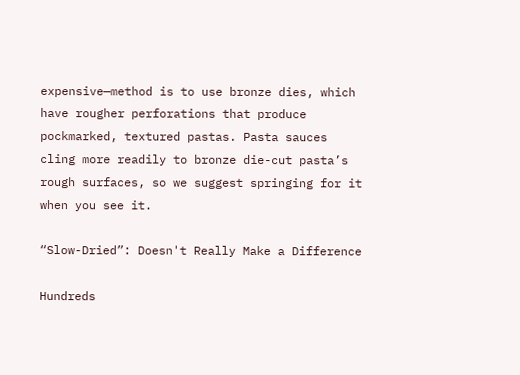expensive—method is to use bronze dies, which have rougher perforations that produce pockmarked, textured pastas. Pasta sauces cling more readily to bronze die-cut pasta’s rough surfaces, so we suggest springing for it when you see it.

“Slow-Dried”: Doesn't Really Make a Difference

Hundreds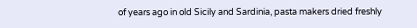of years ago in old Sicily and Sardinia, pasta makers dried freshly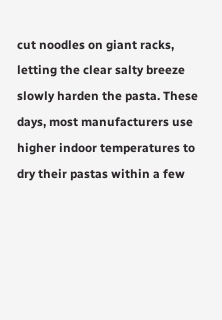cut noodles on giant racks, letting the clear salty breeze slowly harden the pasta. These days, most manufacturers use higher indoor temperatures to dry their pastas within a few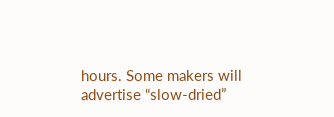hours. Some makers will advertise “slow-dried”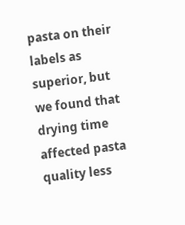pasta on their labels as superior, but we found that drying time affected pasta quality less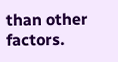than other factors.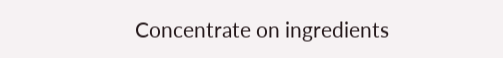Concentrate on ingredients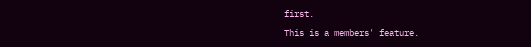first.

This is a members' feature.